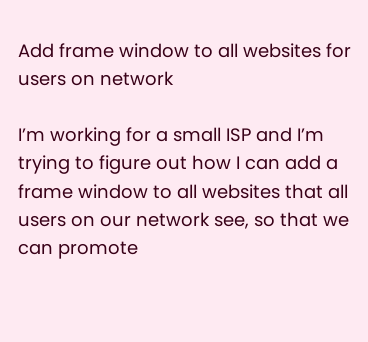Add frame window to all websites for users on network

I’m working for a small ISP and I’m trying to figure out how I can add a frame window to all websites that all users on our network see, so that we can promote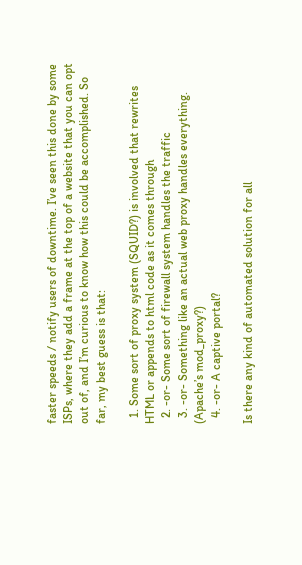faster speeds / notify users of downtime. I’ve seen this done by some ISPs, where they add a frame at the top of a website that you can opt out of, and I’m curious to know how this could be accomplished. So far, my best guess is that:

  1. Some sort of proxy system (SQUID?) is involved that rewrites HTML or appends to html code as it comes through
  2. -or- Some sort of firewall system handles the traffic
  3. -or- Something like an actual web proxy handles everything. (Apache’s mod_proxy?)
  4. -or- A captive portal?

Is there any kind of automated solution for all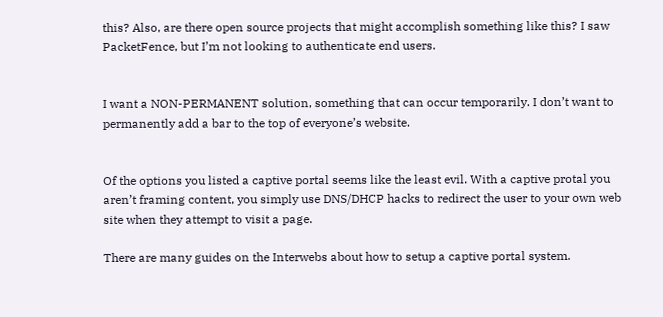this? Also, are there open source projects that might accomplish something like this? I saw PacketFence, but I’m not looking to authenticate end users.


I want a NON-PERMANENT solution, something that can occur temporarily. I don’t want to permanently add a bar to the top of everyone’s website.


Of the options you listed a captive portal seems like the least evil. With a captive protal you aren’t framing content, you simply use DNS/DHCP hacks to redirect the user to your own web site when they attempt to visit a page.

There are many guides on the Interwebs about how to setup a captive portal system.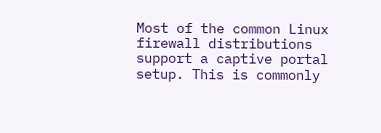Most of the common Linux firewall distributions support a captive portal setup. This is commonly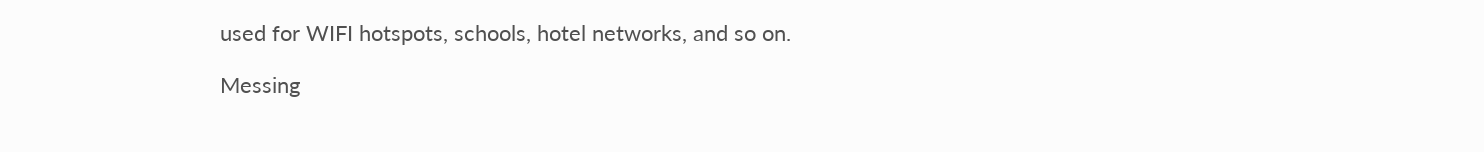used for WIFI hotspots, schools, hotel networks, and so on.

Messing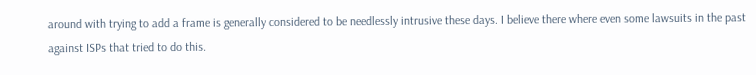around with trying to add a frame is generally considered to be needlessly intrusive these days. I believe there where even some lawsuits in the past against ISPs that tried to do this.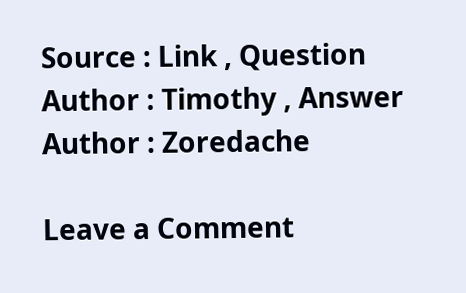Source : Link , Question Author : Timothy , Answer Author : Zoredache

Leave a Comment